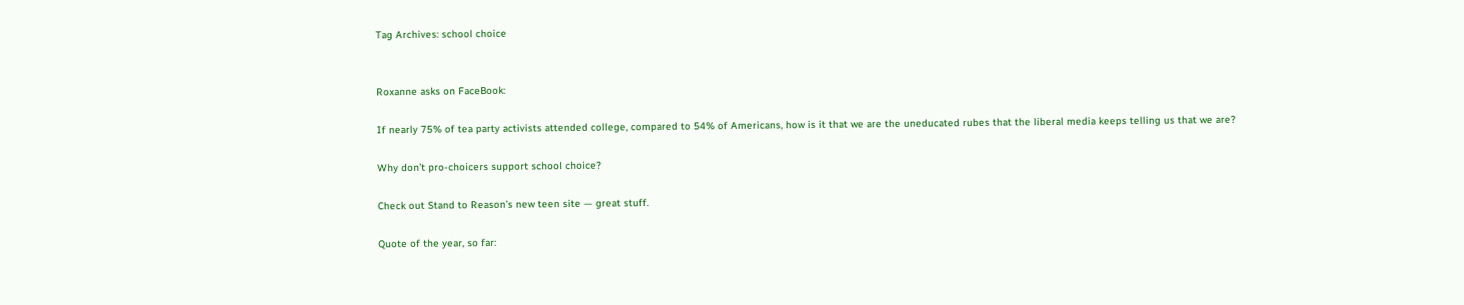Tag Archives: school choice


Roxanne asks on FaceBook:

If nearly 75% of tea party activists attended college, compared to 54% of Americans, how is it that we are the uneducated rubes that the liberal media keeps telling us that we are?

Why don’t pro-choicers support school choice?

Check out Stand to Reason’s new teen site — great stuff.

Quote of the year, so far: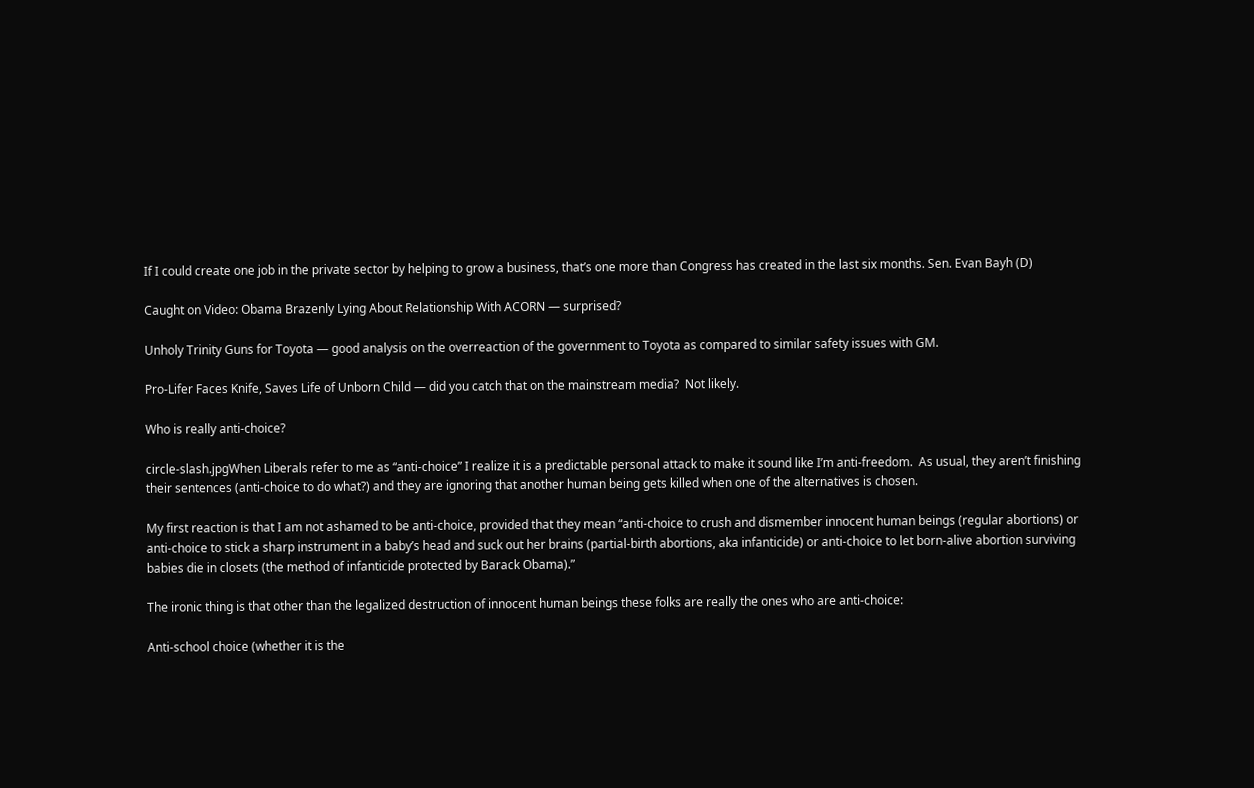If I could create one job in the private sector by helping to grow a business, that’s one more than Congress has created in the last six months. Sen. Evan Bayh (D)

Caught on Video: Obama Brazenly Lying About Relationship With ACORN — surprised?

Unholy Trinity Guns for Toyota — good analysis on the overreaction of the government to Toyota as compared to similar safety issues with GM.

Pro-Lifer Faces Knife, Saves Life of Unborn Child — did you catch that on the mainstream media?  Not likely.

Who is really anti-choice?

circle-slash.jpgWhen Liberals refer to me as “anti-choice” I realize it is a predictable personal attack to make it sound like I’m anti-freedom.  As usual, they aren’t finishing their sentences (anti-choice to do what?) and they are ignoring that another human being gets killed when one of the alternatives is chosen.

My first reaction is that I am not ashamed to be anti-choice, provided that they mean “anti-choice to crush and dismember innocent human beings (regular abortions) or anti-choice to stick a sharp instrument in a baby’s head and suck out her brains (partial-birth abortions, aka infanticide) or anti-choice to let born-alive abortion surviving babies die in closets (the method of infanticide protected by Barack Obama).”

The ironic thing is that other than the legalized destruction of innocent human beings these folks are really the ones who are anti-choice:

Anti-school choice (whether it is the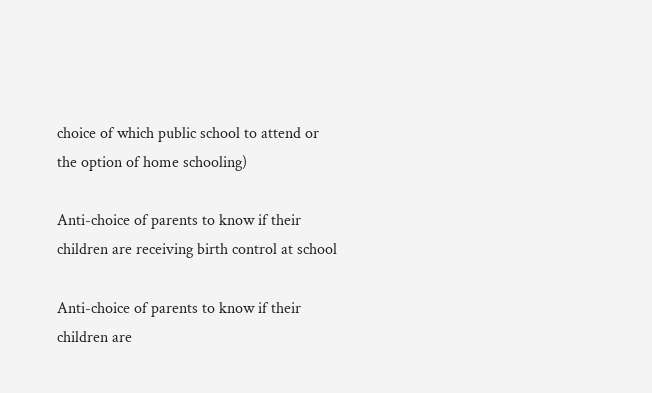choice of which public school to attend or the option of home schooling)

Anti-choice of parents to know if their children are receiving birth control at school

Anti-choice of parents to know if their children are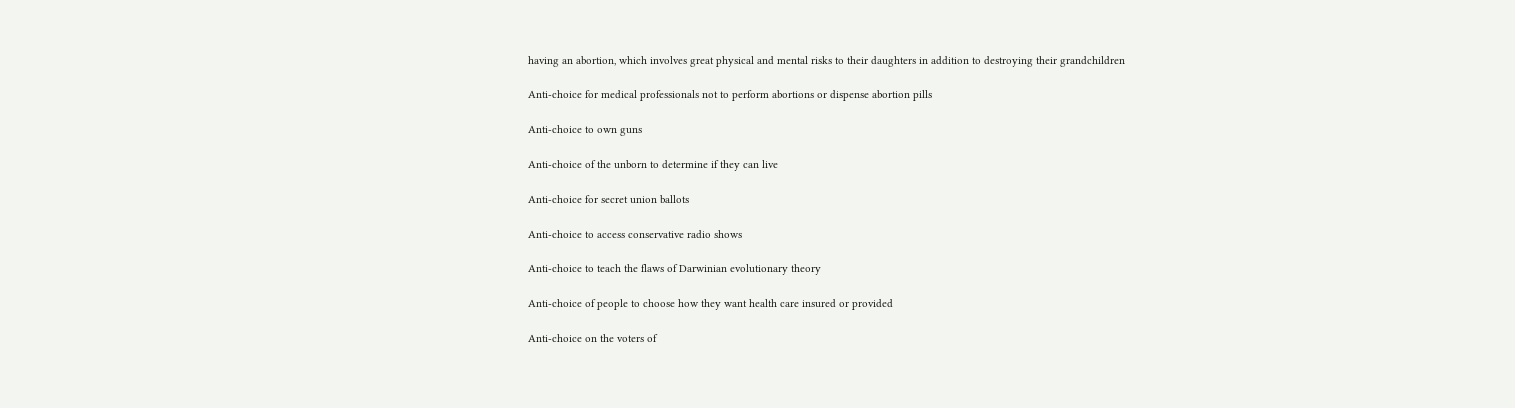having an abortion, which involves great physical and mental risks to their daughters in addition to destroying their grandchildren

Anti-choice for medical professionals not to perform abortions or dispense abortion pills

Anti-choice to own guns

Anti-choice of the unborn to determine if they can live

Anti-choice for secret union ballots

Anti-choice to access conservative radio shows

Anti-choice to teach the flaws of Darwinian evolutionary theory

Anti-choice of people to choose how they want health care insured or provided

Anti-choice on the voters of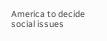America to decide social issues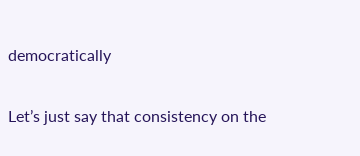democratically

Let’s just say that consistency on the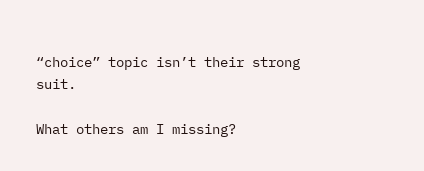“choice” topic isn’t their strong suit.

What others am I missing?